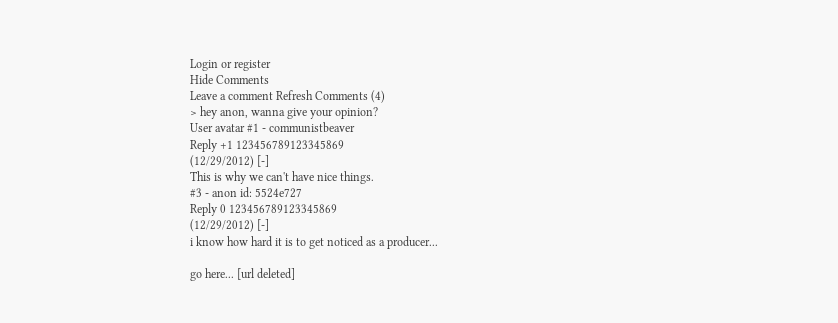Login or register
Hide Comments
Leave a comment Refresh Comments (4)
> hey anon, wanna give your opinion?
User avatar #1 - communistbeaver
Reply +1 123456789123345869
(12/29/2012) [-]
This is why we can't have nice things.
#3 - anon id: 5524e727
Reply 0 123456789123345869
(12/29/2012) [-]
i know how hard it is to get noticed as a producer...

go here... [url deleted]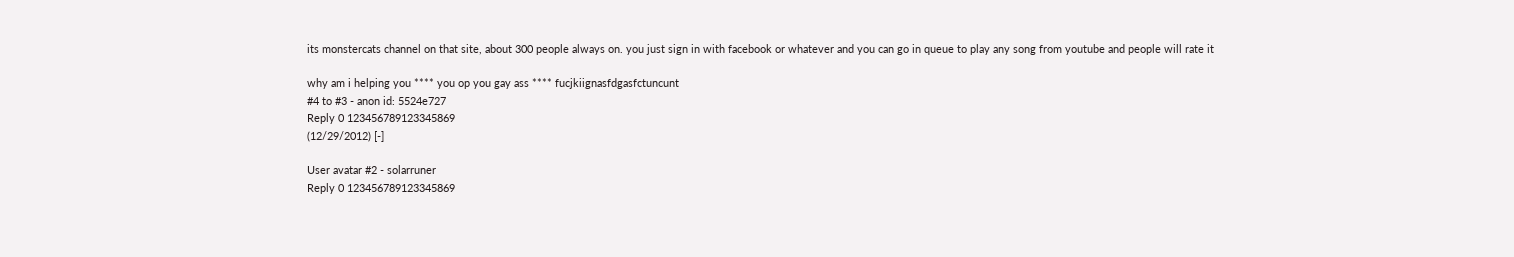its monstercats channel on that site, about 300 people always on. you just sign in with facebook or whatever and you can go in queue to play any song from youtube and people will rate it

why am i helping you **** you op you gay ass **** fucjkiignasfdgasfctuncunt
#4 to #3 - anon id: 5524e727
Reply 0 123456789123345869
(12/29/2012) [-]

User avatar #2 - solarruner
Reply 0 123456789123345869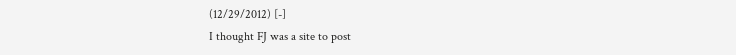(12/29/2012) [-]
I thought FJ was a site to post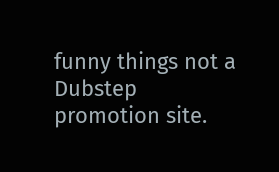funny things not a Dubstep promotion site.